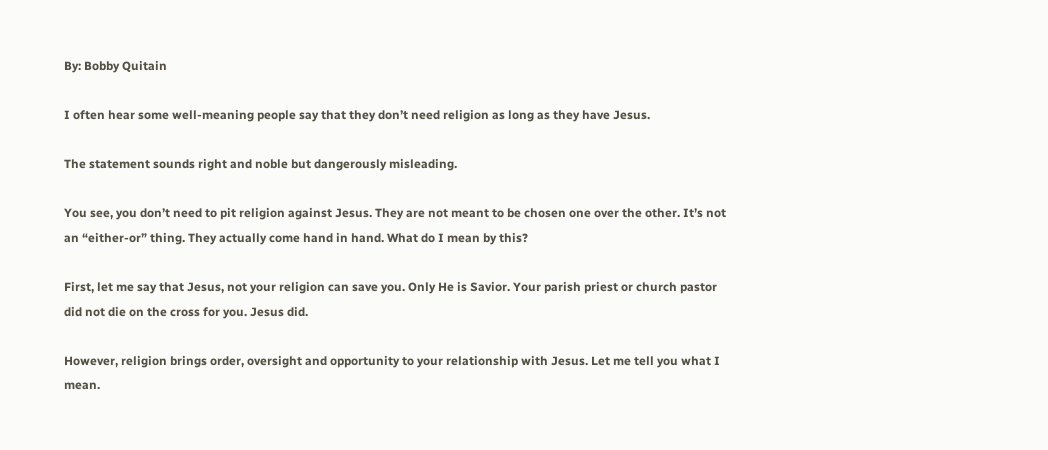By: Bobby Quitain

I often hear some well-meaning people say that they don’t need religion as long as they have Jesus.

The statement sounds right and noble but dangerously misleading.

You see, you don’t need to pit religion against Jesus. They are not meant to be chosen one over the other. It’s not an “either-or” thing. They actually come hand in hand. What do I mean by this?

First, let me say that Jesus, not your religion can save you. Only He is Savior. Your parish priest or church pastor did not die on the cross for you. Jesus did.

However, religion brings order, oversight and opportunity to your relationship with Jesus. Let me tell you what I mean.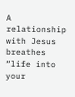A relationship with Jesus breathes “life into your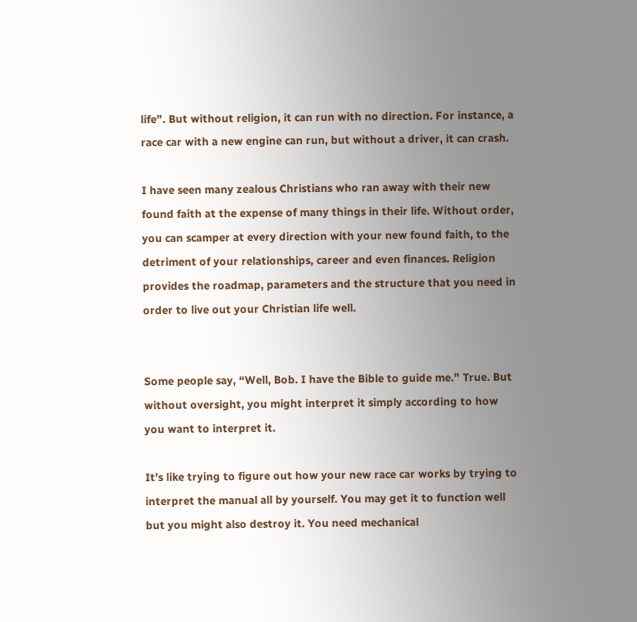life”. But without religion, it can run with no direction. For instance, a race car with a new engine can run, but without a driver, it can crash.

I have seen many zealous Christians who ran away with their new found faith at the expense of many things in their life. Without order, you can scamper at every direction with your new found faith, to the detriment of your relationships, career and even finances. Religion provides the roadmap, parameters and the structure that you need in order to live out your Christian life well.


Some people say, “Well, Bob. I have the Bible to guide me.” True. But without oversight, you might interpret it simply according to how you want to interpret it.

It’s like trying to figure out how your new race car works by trying to interpret the manual all by yourself. You may get it to function well but you might also destroy it. You need mechanical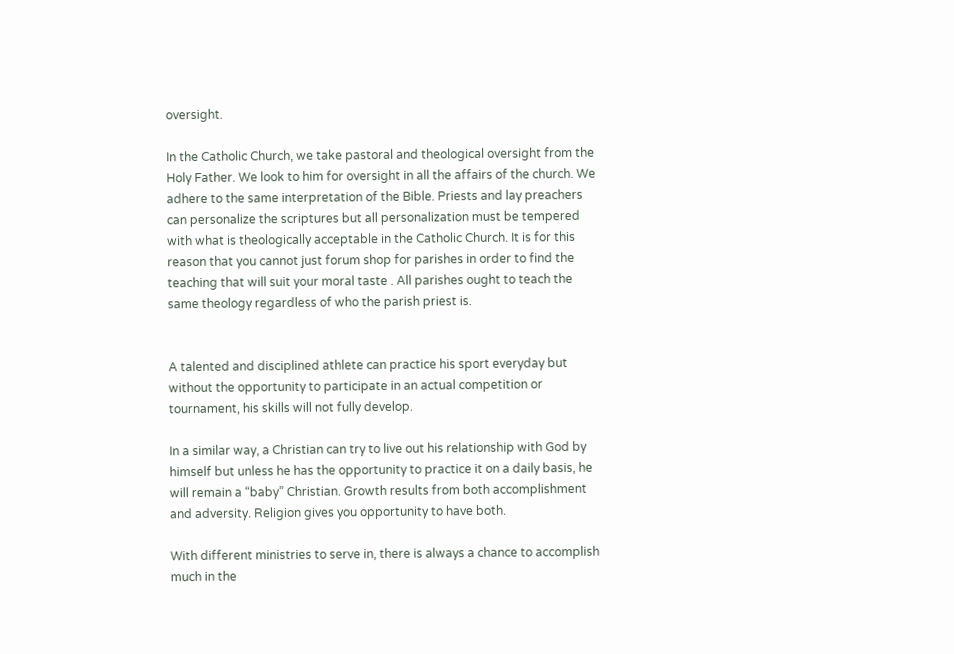oversight.

In the Catholic Church, we take pastoral and theological oversight from the Holy Father. We look to him for oversight in all the affairs of the church. We adhere to the same interpretation of the Bible. Priests and lay preachers can personalize the scriptures but all personalization must be tempered with what is theologically acceptable in the Catholic Church. It is for this reason that you cannot just forum shop for parishes in order to find the teaching that will suit your moral taste . All parishes ought to teach the same theology regardless of who the parish priest is.


A talented and disciplined athlete can practice his sport everyday but without the opportunity to participate in an actual competition or tournament, his skills will not fully develop.

In a similar way, a Christian can try to live out his relationship with God by himself but unless he has the opportunity to practice it on a daily basis, he will remain a “baby” Christian. Growth results from both accomplishment and adversity. Religion gives you opportunity to have both.

With different ministries to serve in, there is always a chance to accomplish much in the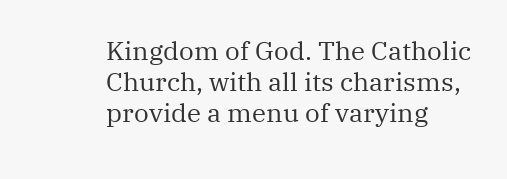Kingdom of God. The Catholic Church, with all its charisms, provide a menu of varying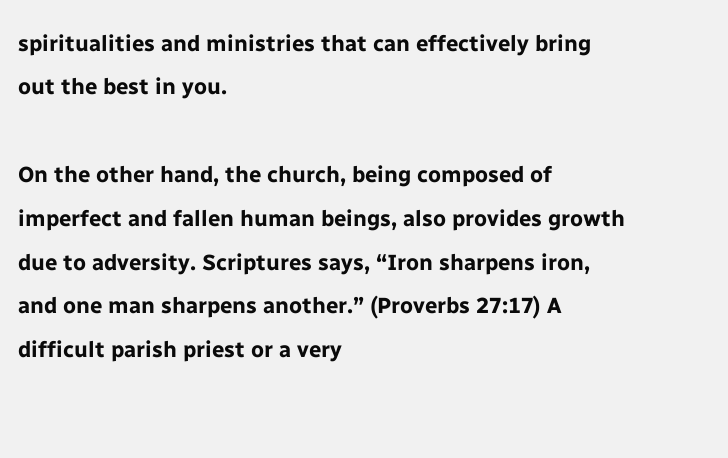spiritualities and ministries that can effectively bring out the best in you.

On the other hand, the church, being composed of imperfect and fallen human beings, also provides growth due to adversity. Scriptures says, “Iron sharpens iron, and one man sharpens another.” (Proverbs 27:17) A difficult parish priest or a very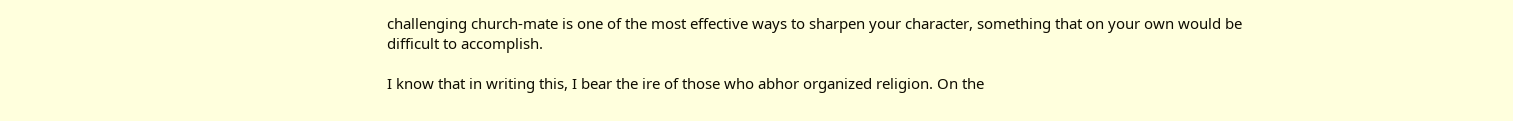challenging church-mate is one of the most effective ways to sharpen your character, something that on your own would be difficult to accomplish.

I know that in writing this, I bear the ire of those who abhor organized religion. On the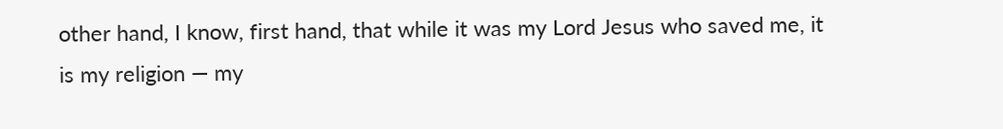other hand, I know, first hand, that while it was my Lord Jesus who saved me, it is my religion — my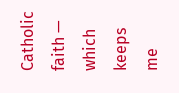Catholic faith — which keeps me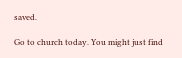saved.

Go to church today. You might just find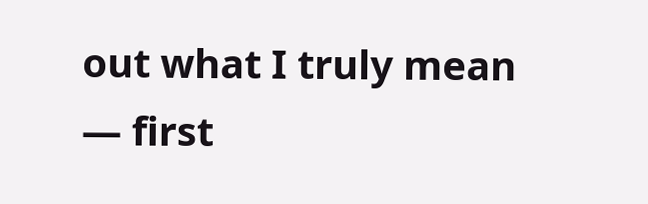out what I truly mean — first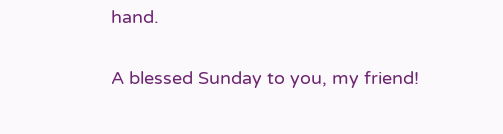hand.

A blessed Sunday to you, my friend!